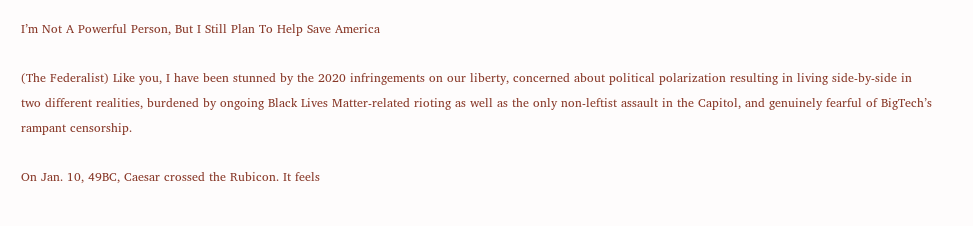I’m Not A Powerful Person, But I Still Plan To Help Save America

(The Federalist) Like you, I have been stunned by the 2020 infringements on our liberty, concerned about political polarization resulting in living side-by-side in two different realities, burdened by ongoing Black Lives Matter-related rioting as well as the only non-leftist assault in the Capitol, and genuinely fearful of BigTech’s rampant censorship.

On Jan. 10, 49BC, Caesar crossed the Rubicon. It feels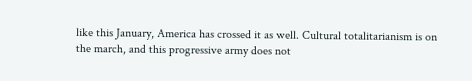like this January, America has crossed it as well. Cultural totalitarianism is on the march, and this progressive army does not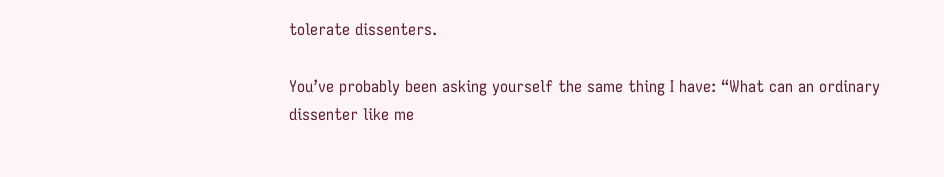tolerate dissenters.

You’ve probably been asking yourself the same thing I have: “What can an ordinary dissenter like me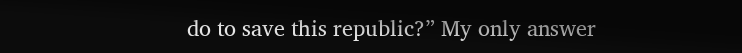do to save this republic?” My only answer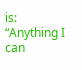is: “Anything I can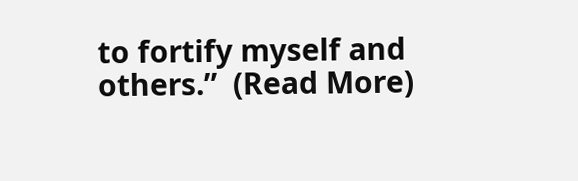to fortify myself and others.”  (Read More)